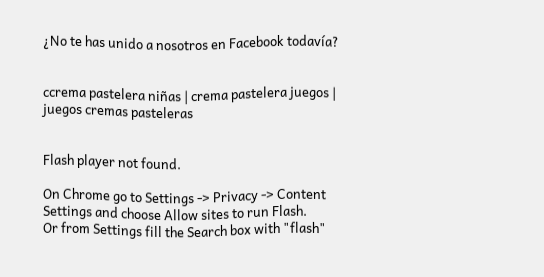¿No te has unido a nosotros en Facebook todavía?


ccrema pastelera niñas | crema pastelera juegos | juegos cremas pasteleras


Flash player not found.

On Chrome go to Settings -> Privacy -> Content Settings and choose Allow sites to run Flash.
Or from Settings fill the Search box with "flash"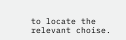to locate the relevant choise.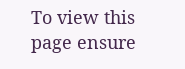To view this page ensure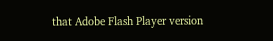that Adobe Flash Player version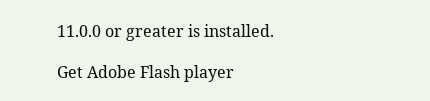11.0.0 or greater is installed.

Get Adobe Flash player